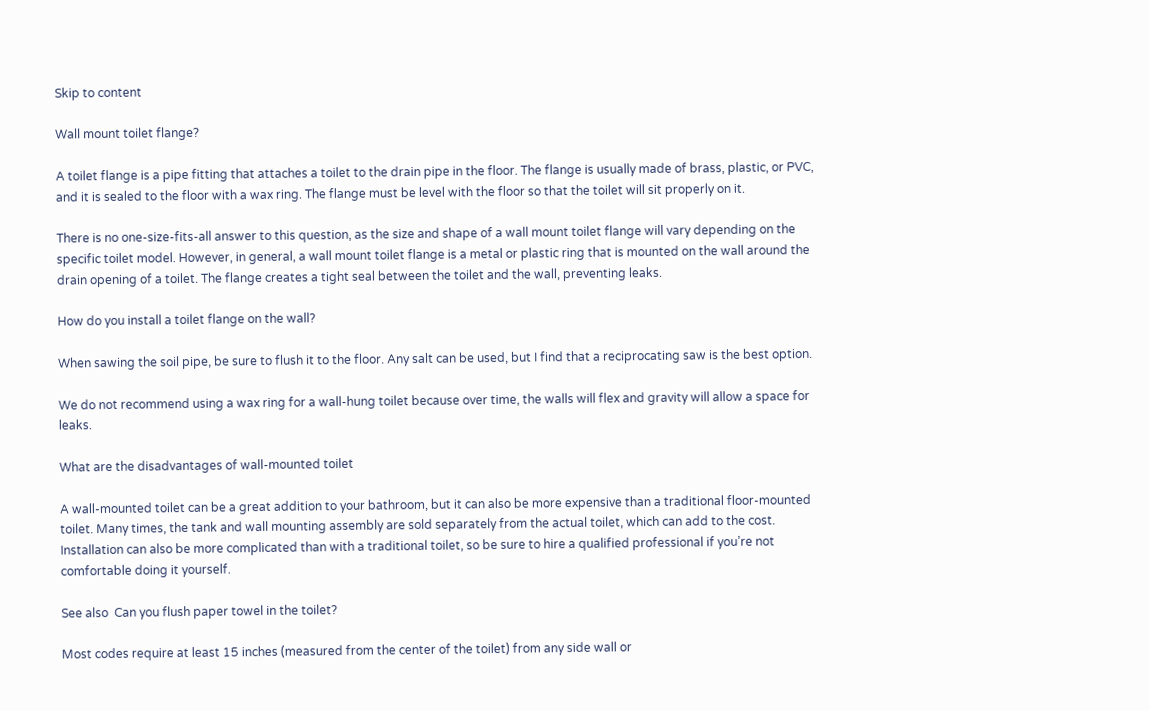Skip to content

Wall mount toilet flange?

A toilet flange is a pipe fitting that attaches a toilet to the drain pipe in the floor. The flange is usually made of brass, plastic, or PVC, and it is sealed to the floor with a wax ring. The flange must be level with the floor so that the toilet will sit properly on it.

There is no one-size-fits-all answer to this question, as the size and shape of a wall mount toilet flange will vary depending on the specific toilet model. However, in general, a wall mount toilet flange is a metal or plastic ring that is mounted on the wall around the drain opening of a toilet. The flange creates a tight seal between the toilet and the wall, preventing leaks.

How do you install a toilet flange on the wall?

When sawing the soil pipe, be sure to flush it to the floor. Any salt can be used, but I find that a reciprocating saw is the best option.

We do not recommend using a wax ring for a wall-hung toilet because over time, the walls will flex and gravity will allow a space for leaks.

What are the disadvantages of wall-mounted toilet

A wall-mounted toilet can be a great addition to your bathroom, but it can also be more expensive than a traditional floor-mounted toilet. Many times, the tank and wall mounting assembly are sold separately from the actual toilet, which can add to the cost. Installation can also be more complicated than with a traditional toilet, so be sure to hire a qualified professional if you’re not comfortable doing it yourself.

See also  Can you flush paper towel in the toilet?

Most codes require at least 15 inches (measured from the center of the toilet) from any side wall or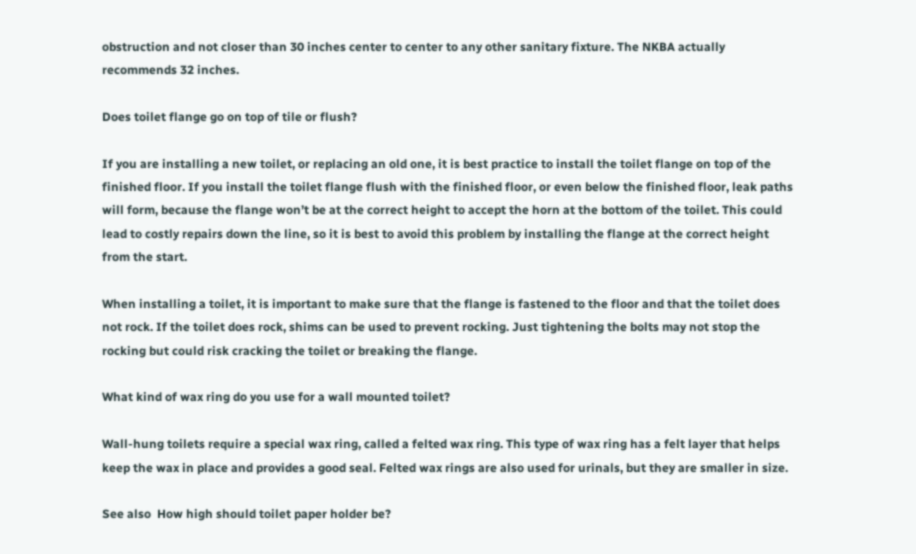obstruction and not closer than 30 inches center to center to any other sanitary fixture. The NKBA actually recommends 32 inches.

Does toilet flange go on top of tile or flush?

If you are installing a new toilet, or replacing an old one, it is best practice to install the toilet flange on top of the finished floor. If you install the toilet flange flush with the finished floor, or even below the finished floor, leak paths will form, because the flange won’t be at the correct height to accept the horn at the bottom of the toilet. This could lead to costly repairs down the line, so it is best to avoid this problem by installing the flange at the correct height from the start.

When installing a toilet, it is important to make sure that the flange is fastened to the floor and that the toilet does not rock. If the toilet does rock, shims can be used to prevent rocking. Just tightening the bolts may not stop the rocking but could risk cracking the toilet or breaking the flange.

What kind of wax ring do you use for a wall mounted toilet?

Wall-hung toilets require a special wax ring, called a felted wax ring. This type of wax ring has a felt layer that helps keep the wax in place and provides a good seal. Felted wax rings are also used for urinals, but they are smaller in size.

See also  How high should toilet paper holder be?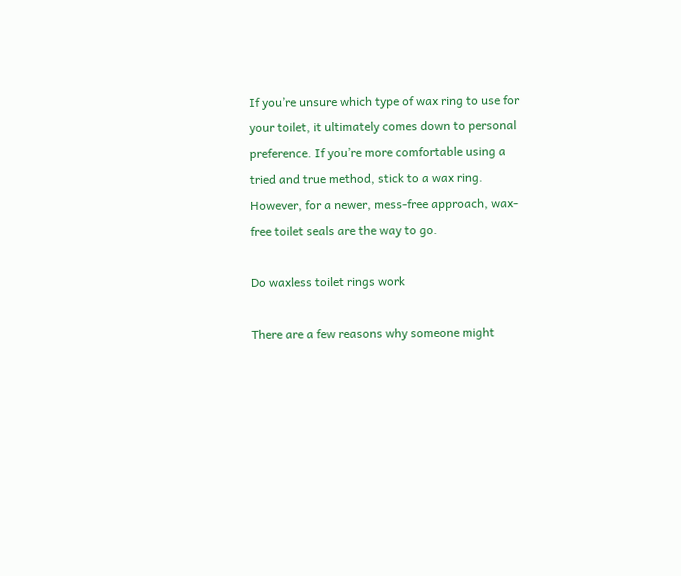If you’re unsure which type of wax ring to use for your toilet, it ultimately comes down to personal preference. If you’re more comfortable using a tried and true method, stick to a wax ring. However, for a newer, mess-free approach, wax-free toilet seals are the way to go.

Do waxless toilet rings work

There are a few reasons why someone might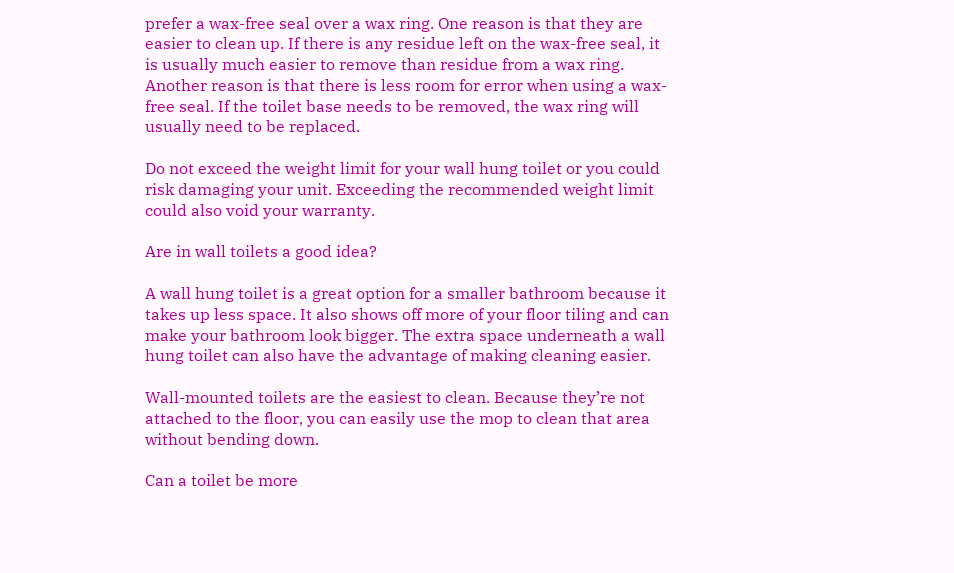prefer a wax-free seal over a wax ring. One reason is that they are easier to clean up. If there is any residue left on the wax-free seal, it is usually much easier to remove than residue from a wax ring. Another reason is that there is less room for error when using a wax-free seal. If the toilet base needs to be removed, the wax ring will usually need to be replaced.

Do not exceed the weight limit for your wall hung toilet or you could risk damaging your unit. Exceeding the recommended weight limit could also void your warranty.

Are in wall toilets a good idea?

A wall hung toilet is a great option for a smaller bathroom because it takes up less space. It also shows off more of your floor tiling and can make your bathroom look bigger. The extra space underneath a wall hung toilet can also have the advantage of making cleaning easier.

Wall-mounted toilets are the easiest to clean. Because they’re not attached to the floor, you can easily use the mop to clean that area without bending down.

Can a toilet be more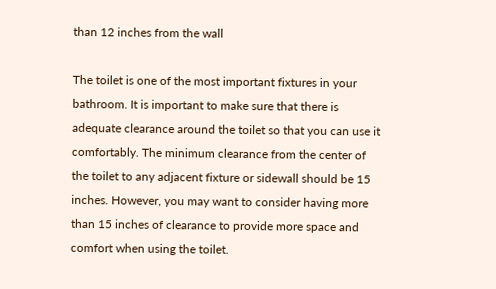than 12 inches from the wall

The toilet is one of the most important fixtures in your bathroom. It is important to make sure that there is adequate clearance around the toilet so that you can use it comfortably. The minimum clearance from the center of the toilet to any adjacent fixture or sidewall should be 15 inches. However, you may want to consider having more than 15 inches of clearance to provide more space and comfort when using the toilet.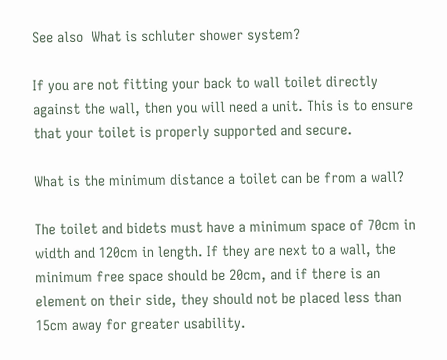See also  What is schluter shower system?

If you are not fitting your back to wall toilet directly against the wall, then you will need a unit. This is to ensure that your toilet is properly supported and secure.

What is the minimum distance a toilet can be from a wall?

The toilet and bidets must have a minimum space of 70cm in width and 120cm in length. If they are next to a wall, the minimum free space should be 20cm, and if there is an element on their side, they should not be placed less than 15cm away for greater usability.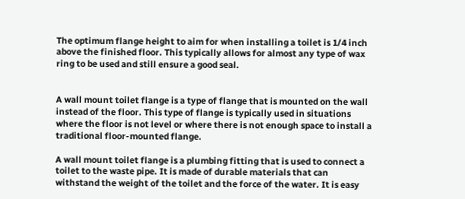The optimum flange height to aim for when installing a toilet is 1/4 inch above the finished floor. This typically allows for almost any type of wax ring to be used and still ensure a good seal.


A wall mount toilet flange is a type of flange that is mounted on the wall instead of the floor. This type of flange is typically used in situations where the floor is not level or where there is not enough space to install a traditional floor-mounted flange.

A wall mount toilet flange is a plumbing fitting that is used to connect a toilet to the waste pipe. It is made of durable materials that can withstand the weight of the toilet and the force of the water. It is easy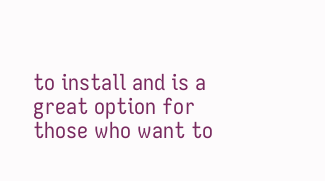to install and is a great option for those who want to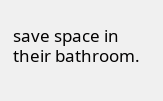save space in their bathroom.